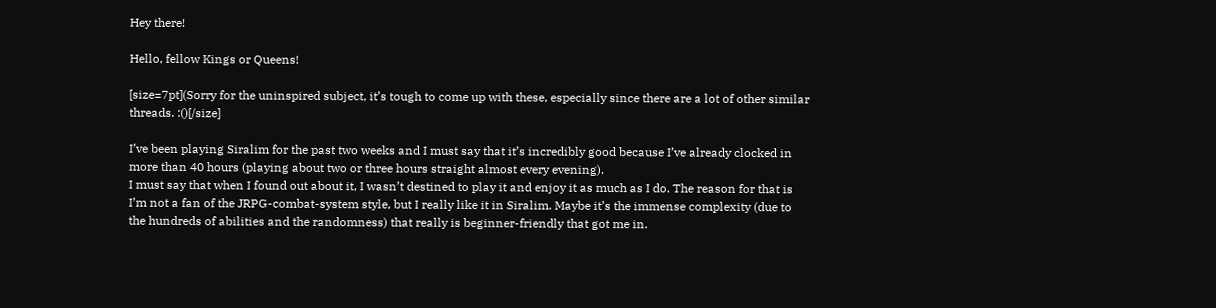Hey there!

Hello, fellow Kings or Queens!

[size=7pt](Sorry for the uninspired subject, it’s tough to come up with these, especially since there are a lot of other similar threads. :()[/size]

I’ve been playing Siralim for the past two weeks and I must say that it’s incredibly good because I’ve already clocked in more than 40 hours (playing about two or three hours straight almost every evening).
I must say that when I found out about it, I wasn’t destined to play it and enjoy it as much as I do. The reason for that is I’m not a fan of the JRPG-combat-system style, but I really like it in Siralim. Maybe it’s the immense complexity (due to the hundreds of abilities and the randomness) that really is beginner-friendly that got me in.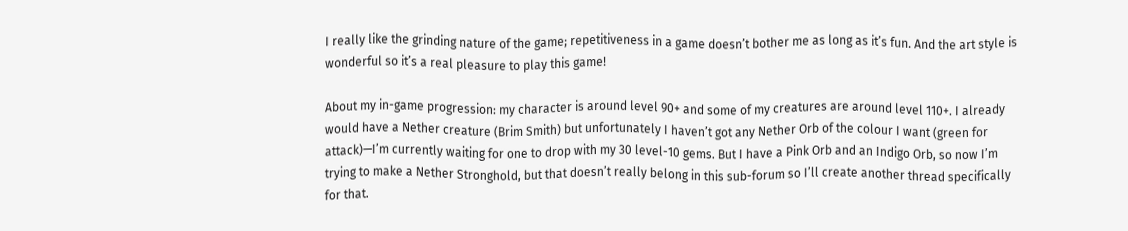I really like the grinding nature of the game; repetitiveness in a game doesn’t bother me as long as it’s fun. And the art style is wonderful so it’s a real pleasure to play this game!

About my in-game progression: my character is around level 90+ and some of my creatures are around level 110+. I already would have a Nether creature (Brim Smith) but unfortunately I haven’t got any Nether Orb of the colour I want (green for attack)—I’m currently waiting for one to drop with my 30 level-10 gems. But I have a Pink Orb and an Indigo Orb, so now I’m trying to make a Nether Stronghold, but that doesn’t really belong in this sub-forum so I’ll create another thread specifically for that.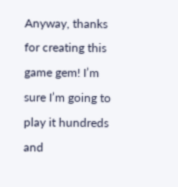Anyway, thanks for creating this game gem! I’m sure I’m going to play it hundreds and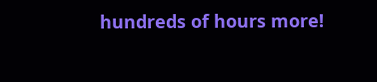hundreds of hours more!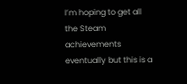I’m hoping to get all the Steam achievements eventually but this is a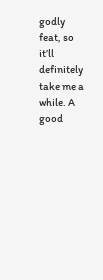godly feat, so it’ll definitely take me a while. A good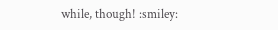while, though! :smiley: